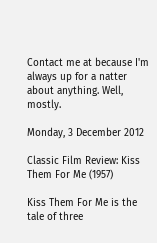Contact me at because I'm always up for a natter about anything. Well, mostly.

Monday, 3 December 2012

Classic Film Review: Kiss Them For Me (1957)

Kiss Them For Me is the tale of three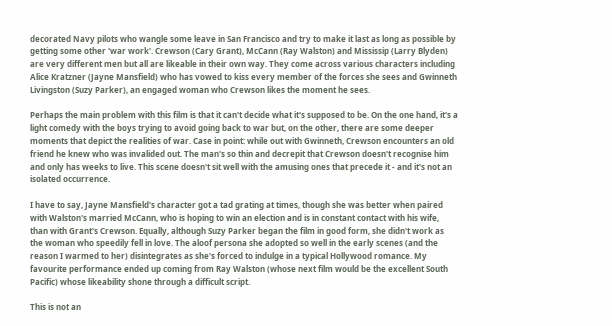decorated Navy pilots who wangle some leave in San Francisco and try to make it last as long as possible by getting some other 'war work'. Crewson (Cary Grant), McCann (Ray Walston) and Mississip (Larry Blyden) are very different men but all are likeable in their own way. They come across various characters including Alice Kratzner (Jayne Mansfield) who has vowed to kiss every member of the forces she sees and Gwinneth Livingston (Suzy Parker), an engaged woman who Crewson likes the moment he sees.

Perhaps the main problem with this film is that it can't decide what it's supposed to be. On the one hand, it's a light comedy with the boys trying to avoid going back to war but, on the other, there are some deeper moments that depict the realities of war. Case in point: while out with Gwinneth, Crewson encounters an old friend he knew who was invalided out. The man's so thin and decrepit that Crewson doesn't recognise him and only has weeks to live. This scene doesn't sit well with the amusing ones that precede it - and it's not an isolated occurrence.

I have to say, Jayne Mansfield's character got a tad grating at times, though she was better when paired with Walston's married McCann, who is hoping to win an election and is in constant contact with his wife, than with Grant's Crewson. Equally, although Suzy Parker began the film in good form, she didn't work as the woman who speedily fell in love. The aloof persona she adopted so well in the early scenes (and the reason I warmed to her) disintegrates as she's forced to indulge in a typical Hollywood romance. My favourite performance ended up coming from Ray Walston (whose next film would be the excellent South Pacific) whose likeability shone through a difficult script.

This is not an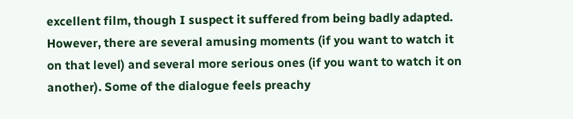excellent film, though I suspect it suffered from being badly adapted. However, there are several amusing moments (if you want to watch it on that level) and several more serious ones (if you want to watch it on another). Some of the dialogue feels preachy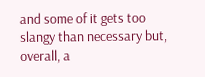and some of it gets too slangy than necessary but, overall, a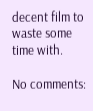decent film to waste some time with.

No comments: